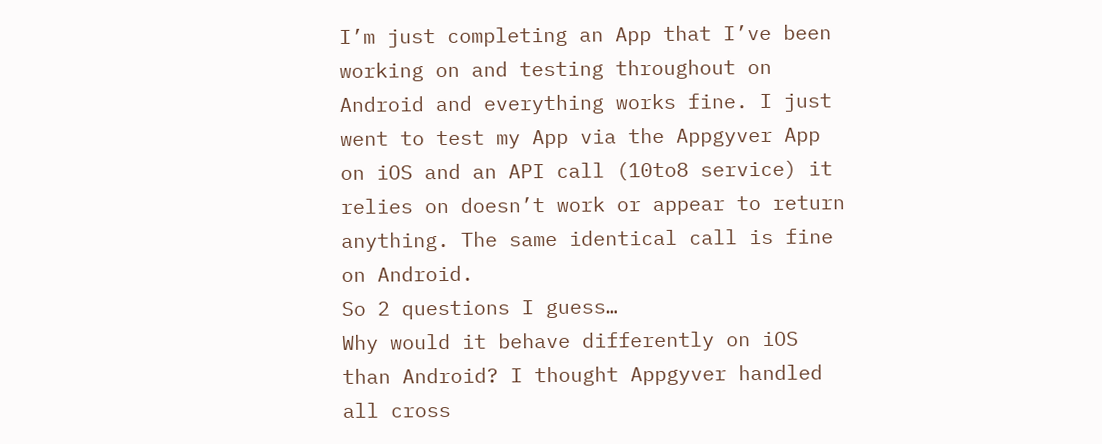I’m just completing an App that I’ve been working on and testing throughout on Android and everything works fine. I just went to test my App via the Appgyver App on iOS and an API call (10to8 service) it relies on doesn’t work or appear to return anything. The same identical call is fine on Android.
So 2 questions I guess…
Why would it behave differently on iOS than Android? I thought Appgyver handled all cross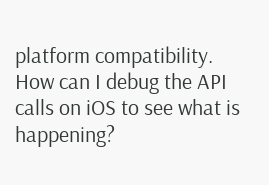platform compatibility.
How can I debug the API calls on iOS to see what is happening?